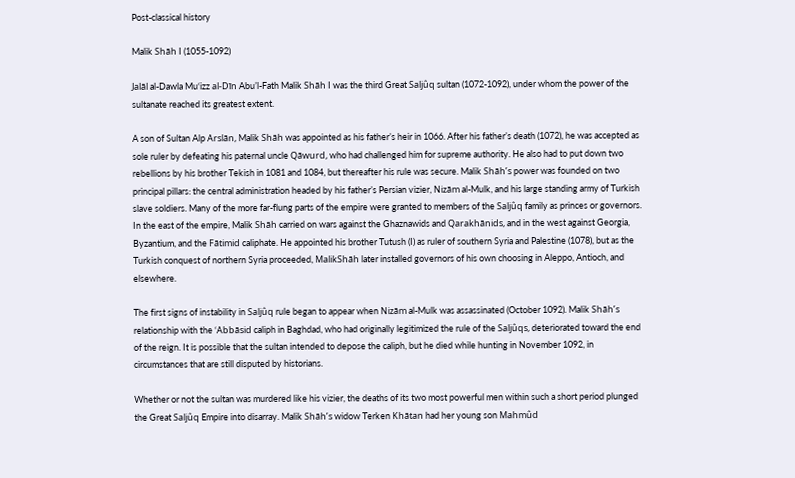Post-classical history

Malik Shāh I (1055-1092)

Jalāl al-Dawla Mu‘izz al-Dīn Abu’l-Fath Malik Shāh I was the third Great Saljûq sultan (1072-1092), under whom the power of the sultanate reached its greatest extent.

A son of Sultan Alp Arslān, Malik Shāh was appointed as his father’s heir in 1066. After his father’s death (1072), he was accepted as sole ruler by defeating his paternal uncle Qāwurd, who had challenged him for supreme authority. He also had to put down two rebellions by his brother Tekish in 1081 and 1084, but thereafter his rule was secure. Malik Shāh’s power was founded on two principal pillars: the central administration headed by his father’s Persian vizier, Nizām al-Mulk, and his large standing army of Turkish slave soldiers. Many of the more far-flung parts of the empire were granted to members of the Saljûq family as princes or governors. In the east of the empire, Malik Shāh carried on wars against the Ghaznawids and Qarakhānids, and in the west against Georgia, Byzantium, and the Fātimid caliphate. He appointed his brother Tutush (I) as ruler of southern Syria and Palestine (1078), but as the Turkish conquest of northern Syria proceeded, MalikShāh later installed governors of his own choosing in Aleppo, Antioch, and elsewhere.

The first signs of instability in Saljûq rule began to appear when Nizām al-Mulk was assassinated (October 1092). Malik Shāh’s relationship with the ‘Abbāsid caliph in Baghdad, who had originally legitimized the rule of the Saljûqs, deteriorated toward the end of the reign. It is possible that the sultan intended to depose the caliph, but he died while hunting in November 1092, in circumstances that are still disputed by historians.

Whether or not the sultan was murdered like his vizier, the deaths of its two most powerful men within such a short period plunged the Great Saljûq Empire into disarray. Malik Shāh’s widow Terken Khātan had her young son Mahmûd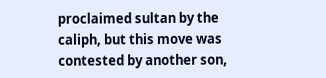proclaimed sultan by the caliph, but this move was contested by another son,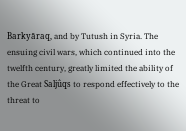Barkyāraq, and by Tutush in Syria. The ensuing civil wars, which continued into the twelfth century, greatly limited the ability of the Great Saljûqs to respond effectively to the threat to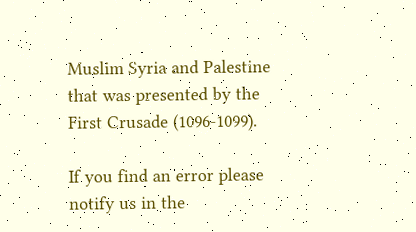Muslim Syria and Palestine that was presented by the First Crusade (1096-1099).

If you find an error please notify us in the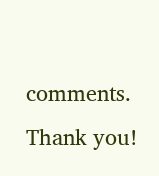comments. Thank you!